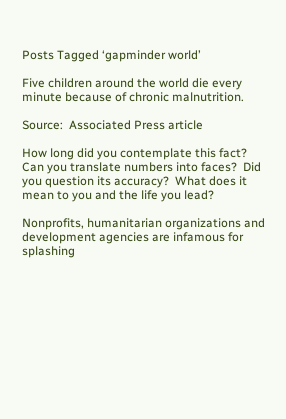Posts Tagged ‘gapminder world’

Five children around the world die every minute because of chronic malnutrition.

Source:  Associated Press article

How long did you contemplate this fact?  Can you translate numbers into faces?  Did you question its accuracy?  What does it mean to you and the life you lead?

Nonprofits, humanitarian organizations and development agencies are infamous for splashing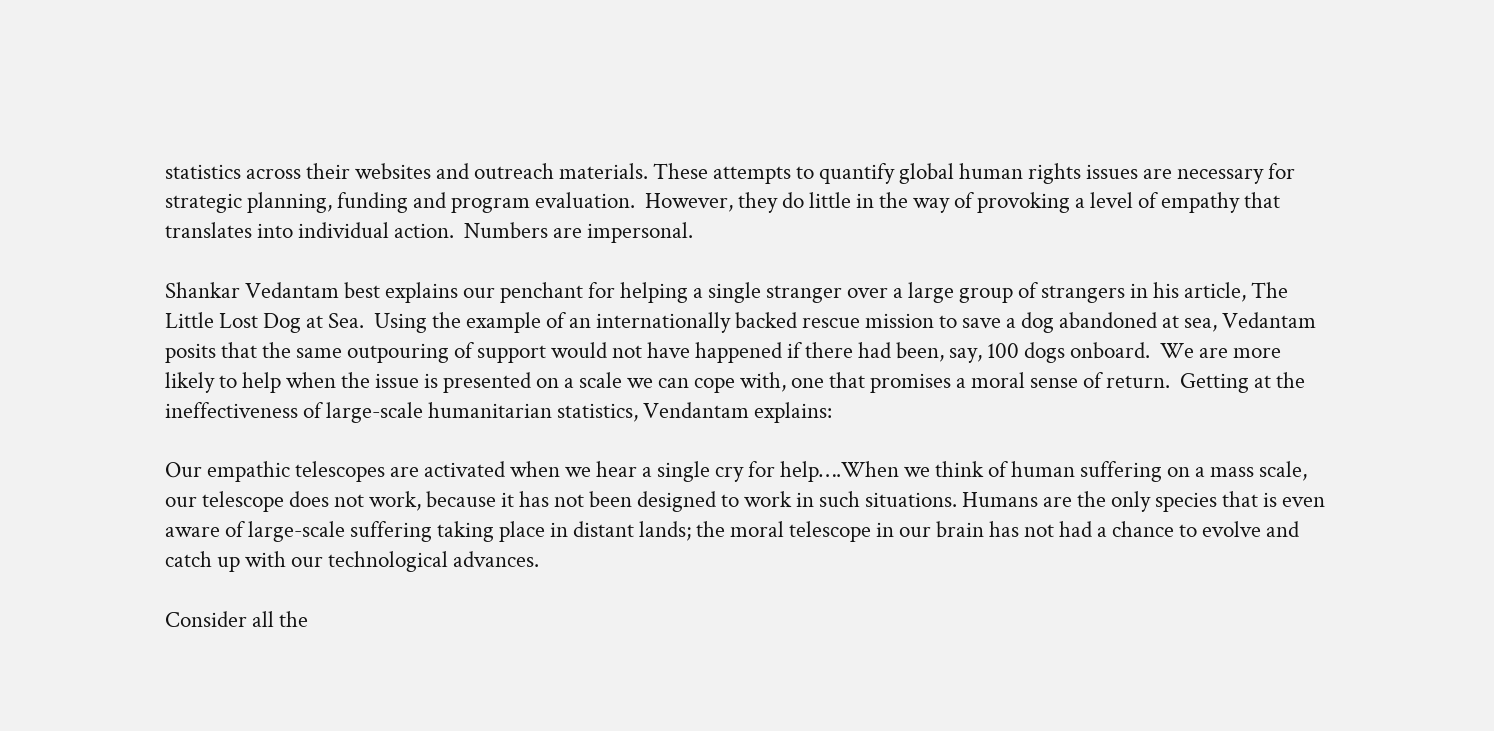statistics across their websites and outreach materials. These attempts to quantify global human rights issues are necessary for strategic planning, funding and program evaluation.  However, they do little in the way of provoking a level of empathy that translates into individual action.  Numbers are impersonal.

Shankar Vedantam best explains our penchant for helping a single stranger over a large group of strangers in his article, The Little Lost Dog at Sea.  Using the example of an internationally backed rescue mission to save a dog abandoned at sea, Vedantam posits that the same outpouring of support would not have happened if there had been, say, 100 dogs onboard.  We are more likely to help when the issue is presented on a scale we can cope with, one that promises a moral sense of return.  Getting at the ineffectiveness of large-scale humanitarian statistics, Vendantam explains:

Our empathic telescopes are activated when we hear a single cry for help….When we think of human suffering on a mass scale, our telescope does not work, because it has not been designed to work in such situations. Humans are the only species that is even aware of large-scale suffering taking place in distant lands; the moral telescope in our brain has not had a chance to evolve and catch up with our technological advances.

Consider all the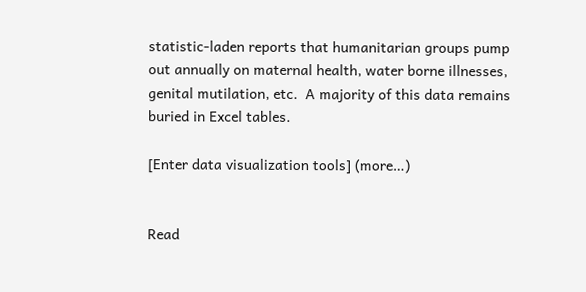statistic-laden reports that humanitarian groups pump out annually on maternal health, water borne illnesses, genital mutilation, etc.  A majority of this data remains buried in Excel tables.

[Enter data visualization tools] (more…)


Read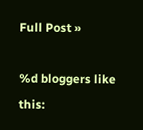Full Post »

%d bloggers like this: